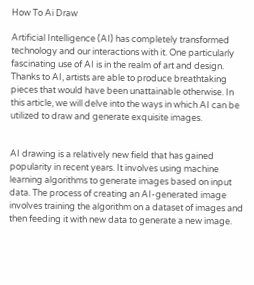How To Ai Draw

Artificial Intelligence (AI) has completely transformed technology and our interactions with it. One particularly fascinating use of AI is in the realm of art and design. Thanks to AI, artists are able to produce breathtaking pieces that would have been unattainable otherwise. In this article, we will delve into the ways in which AI can be utilized to draw and generate exquisite images.


AI drawing is a relatively new field that has gained popularity in recent years. It involves using machine learning algorithms to generate images based on input data. The process of creating an AI-generated image involves training the algorithm on a dataset of images and then feeding it with new data to generate a new image.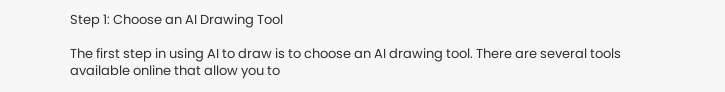Step 1: Choose an AI Drawing Tool

The first step in using AI to draw is to choose an AI drawing tool. There are several tools available online that allow you to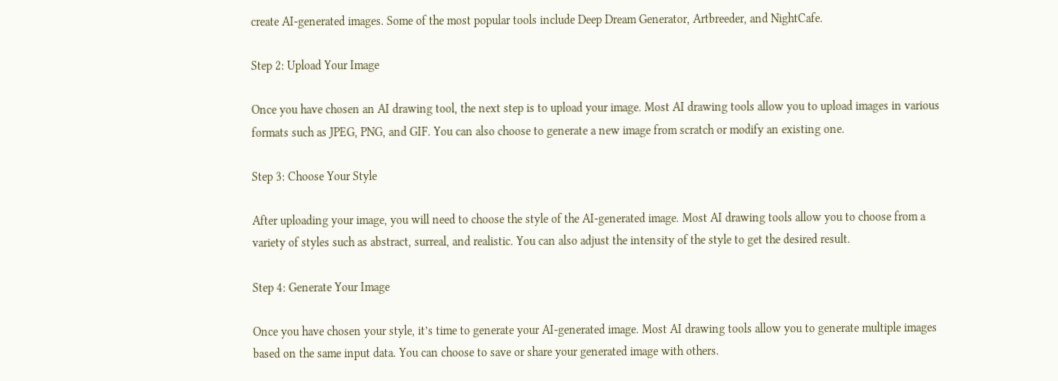create AI-generated images. Some of the most popular tools include Deep Dream Generator, Artbreeder, and NightCafe.

Step 2: Upload Your Image

Once you have chosen an AI drawing tool, the next step is to upload your image. Most AI drawing tools allow you to upload images in various formats such as JPEG, PNG, and GIF. You can also choose to generate a new image from scratch or modify an existing one.

Step 3: Choose Your Style

After uploading your image, you will need to choose the style of the AI-generated image. Most AI drawing tools allow you to choose from a variety of styles such as abstract, surreal, and realistic. You can also adjust the intensity of the style to get the desired result.

Step 4: Generate Your Image

Once you have chosen your style, it’s time to generate your AI-generated image. Most AI drawing tools allow you to generate multiple images based on the same input data. You can choose to save or share your generated image with others.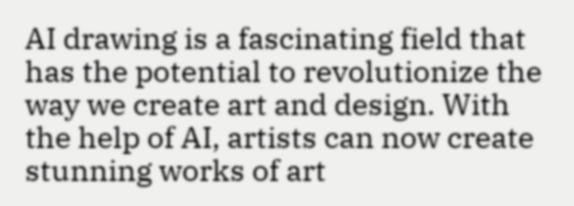AI drawing is a fascinating field that has the potential to revolutionize the way we create art and design. With the help of AI, artists can now create stunning works of art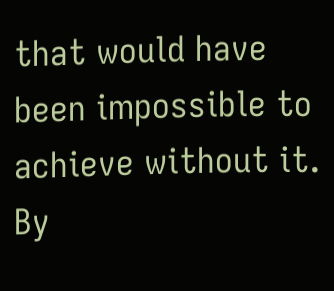that would have been impossible to achieve without it. By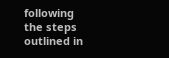following the steps outlined in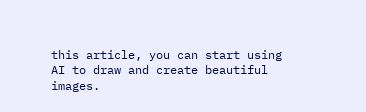this article, you can start using AI to draw and create beautiful images.